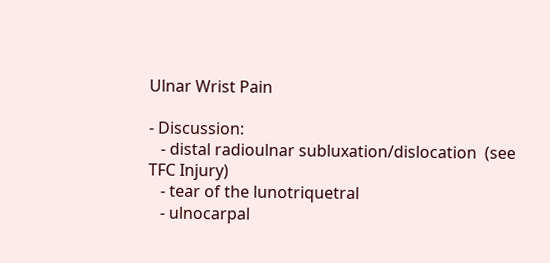Ulnar Wrist Pain

- Discussion:
   - distal radioulnar subluxation/dislocation  (see TFC Injury)
   - tear of the lunotriquetral
   - ulnocarpal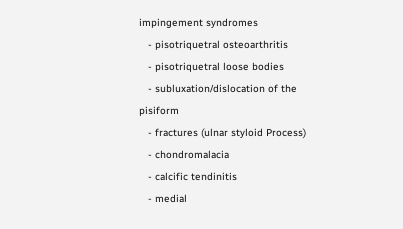impingement syndromes
   - pisotriquetral osteoarthritis
   - pisotriquetral loose bodies
   - subluxation/dislocation of the pisiform
   - fractures (ulnar styloid Process)
   - chondromalacia
   - calcific tendinitis
   - medial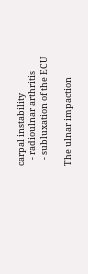carpal instability
   - radioulnar arthritis
   - subluxation of the ECU

The ulnar impaction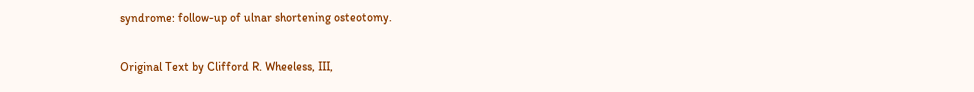syndrome: follow-up of ulnar shortening osteotomy.

Original Text by Clifford R. Wheeless, III,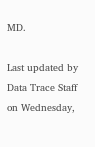MD.

Last updated by Data Trace Staff on Wednesday,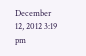December 12, 2012 3:19 pm